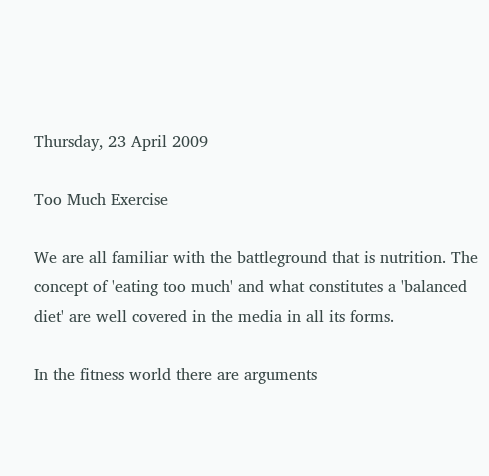Thursday, 23 April 2009

Too Much Exercise

We are all familiar with the battleground that is nutrition. The concept of 'eating too much' and what constitutes a 'balanced diet' are well covered in the media in all its forms.

In the fitness world there are arguments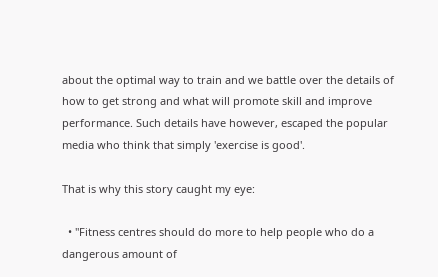about the optimal way to train and we battle over the details of how to get strong and what will promote skill and improve performance. Such details have however, escaped the popular media who think that simply 'exercise is good'.

That is why this story caught my eye:

  • "Fitness centres should do more to help people who do a dangerous amount of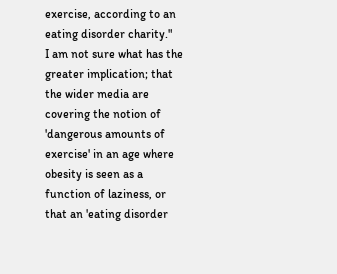exercise, according to an eating disorder charity."
I am not sure what has the greater implication; that the wider media are covering the notion of 'dangerous amounts of exercise' in an age where obesity is seen as a function of laziness, or that an 'eating disorder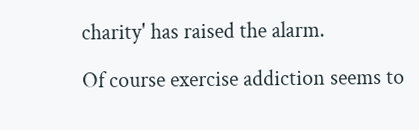charity' has raised the alarm.

Of course exercise addiction seems to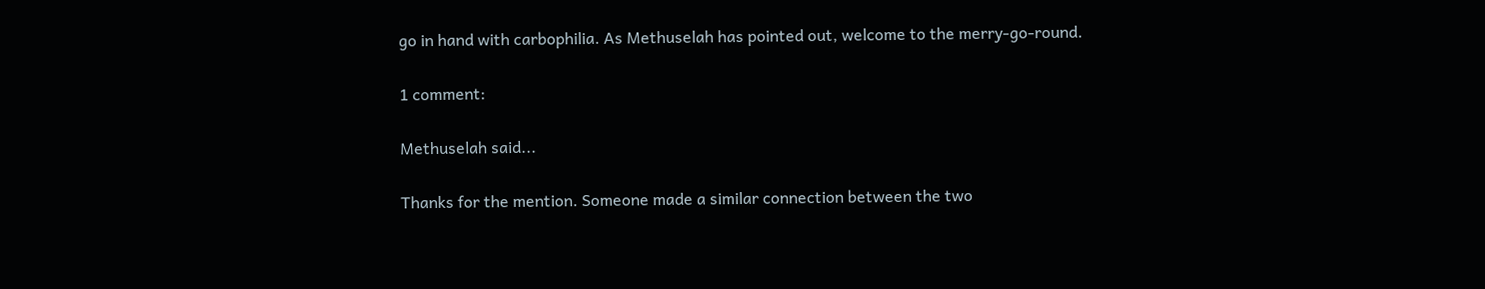go in hand with carbophilia. As Methuselah has pointed out, welcome to the merry-go-round.

1 comment:

Methuselah said...

Thanks for the mention. Someone made a similar connection between the two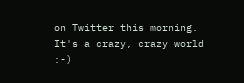on Twitter this morning. It's a crazy, crazy world :-)